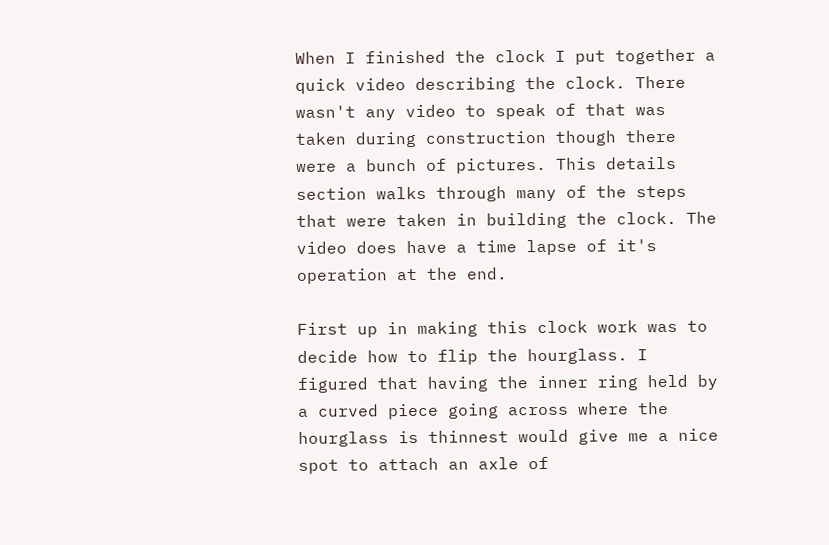When I finished the clock I put together a quick video describing the clock. There wasn't any video to speak of that was taken during construction though there were a bunch of pictures. This details section walks through many of the steps that were taken in building the clock. The video does have a time lapse of it's operation at the end.

First up in making this clock work was to decide how to flip the hourglass. I figured that having the inner ring held by a curved piece going across where the hourglass is thinnest would give me a nice spot to attach an axle of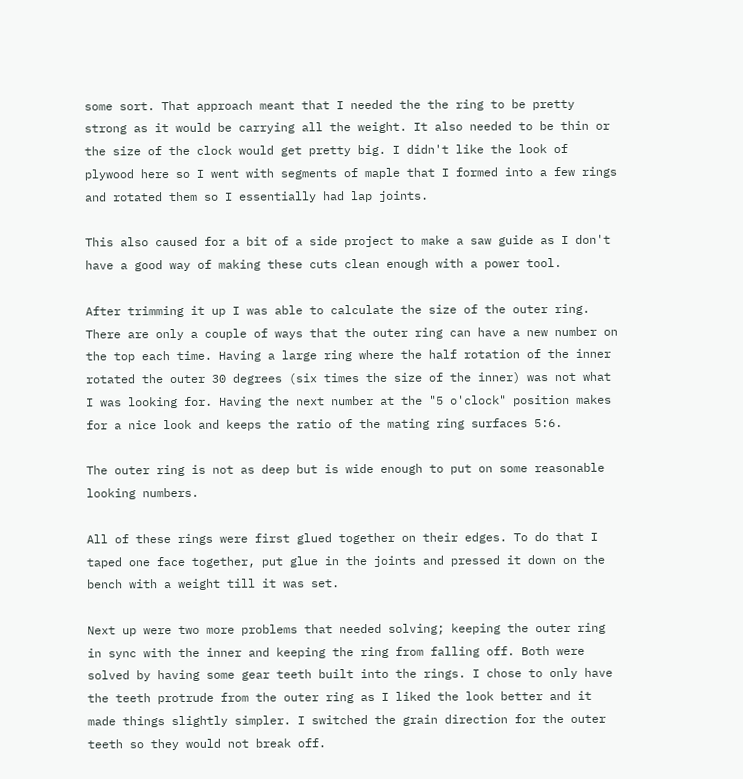some sort. That approach meant that I needed the the ring to be pretty strong as it would be carrying all the weight. It also needed to be thin or the size of the clock would get pretty big. I didn't like the look of plywood here so I went with segments of maple that I formed into a few rings and rotated them so I essentially had lap joints.

This also caused for a bit of a side project to make a saw guide as I don't have a good way of making these cuts clean enough with a power tool.

After trimming it up I was able to calculate the size of the outer ring. There are only a couple of ways that the outer ring can have a new number on the top each time. Having a large ring where the half rotation of the inner rotated the outer 30 degrees (six times the size of the inner) was not what I was looking for. Having the next number at the "5 o'clock" position makes for a nice look and keeps the ratio of the mating ring surfaces 5:6.

The outer ring is not as deep but is wide enough to put on some reasonable looking numbers.

All of these rings were first glued together on their edges. To do that I taped one face together, put glue in the joints and pressed it down on the bench with a weight till it was set.

Next up were two more problems that needed solving; keeping the outer ring in sync with the inner and keeping the ring from falling off. Both were solved by having some gear teeth built into the rings. I chose to only have the teeth protrude from the outer ring as I liked the look better and it made things slightly simpler. I switched the grain direction for the outer teeth so they would not break off.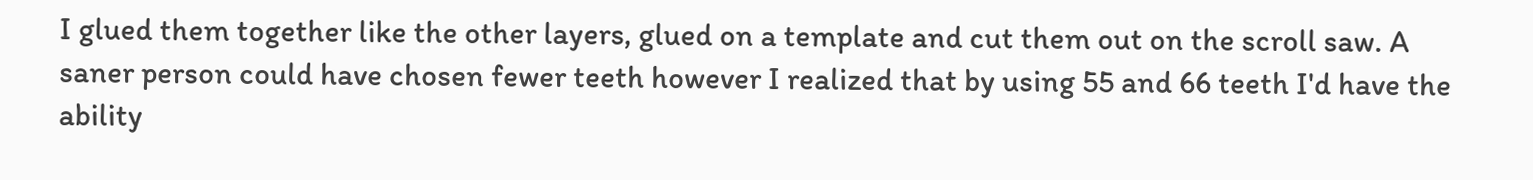I glued them together like the other layers, glued on a template and cut them out on the scroll saw. A saner person could have chosen fewer teeth however I realized that by using 55 and 66 teeth I'd have the ability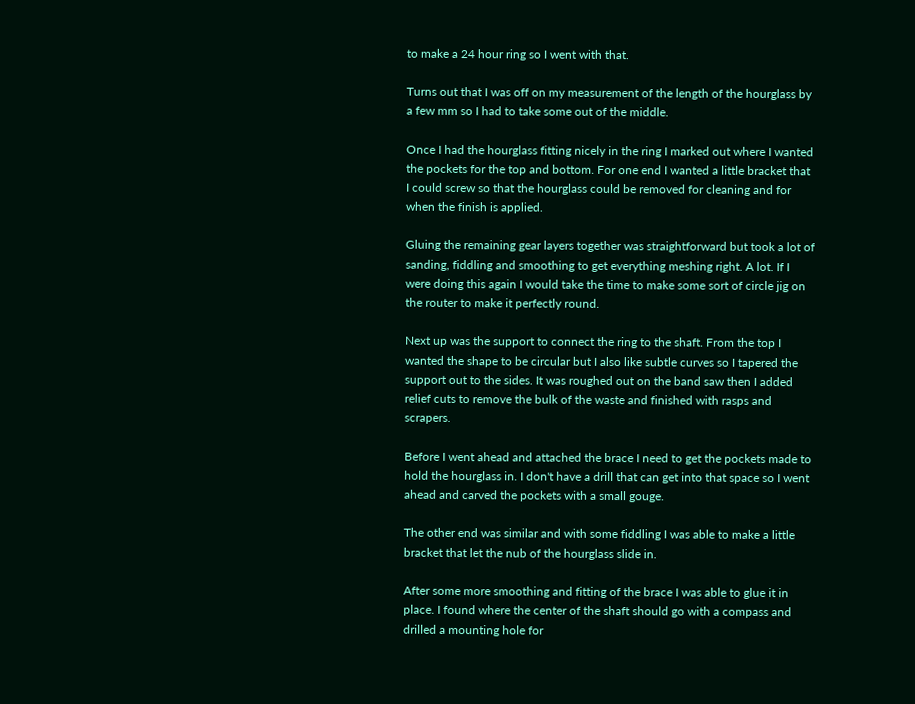to make a 24 hour ring so I went with that.

Turns out that I was off on my measurement of the length of the hourglass by a few mm so I had to take some out of the middle.

Once I had the hourglass fitting nicely in the ring I marked out where I wanted the pockets for the top and bottom. For one end I wanted a little bracket that I could screw so that the hourglass could be removed for cleaning and for when the finish is applied.

Gluing the remaining gear layers together was straightforward but took a lot of sanding, fiddling and smoothing to get everything meshing right. A lot. If I were doing this again I would take the time to make some sort of circle jig on the router to make it perfectly round.

Next up was the support to connect the ring to the shaft. From the top I wanted the shape to be circular but I also like subtle curves so I tapered the support out to the sides. It was roughed out on the band saw then I added relief cuts to remove the bulk of the waste and finished with rasps and scrapers.

Before I went ahead and attached the brace I need to get the pockets made to hold the hourglass in. I don't have a drill that can get into that space so I went ahead and carved the pockets with a small gouge.

The other end was similar and with some fiddling I was able to make a little bracket that let the nub of the hourglass slide in.

After some more smoothing and fitting of the brace I was able to glue it in place. I found where the center of the shaft should go with a compass and drilled a mounting hole for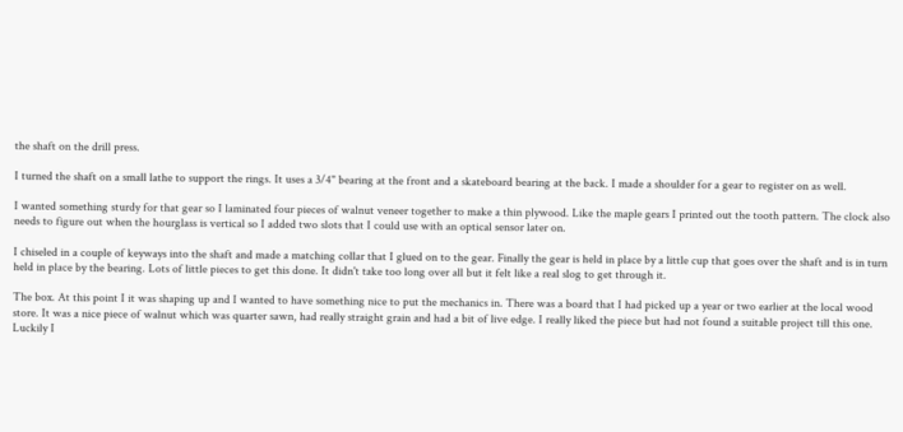the shaft on the drill press.

I turned the shaft on a small lathe to support the rings. It uses a 3/4" bearing at the front and a skateboard bearing at the back. I made a shoulder for a gear to register on as well.

I wanted something sturdy for that gear so I laminated four pieces of walnut veneer together to make a thin plywood. Like the maple gears I printed out the tooth pattern. The clock also needs to figure out when the hourglass is vertical so I added two slots that I could use with an optical sensor later on.

I chiseled in a couple of keyways into the shaft and made a matching collar that I glued on to the gear. Finally the gear is held in place by a little cup that goes over the shaft and is in turn held in place by the bearing. Lots of little pieces to get this done. It didn't take too long over all but it felt like a real slog to get through it.

The box. At this point I it was shaping up and I wanted to have something nice to put the mechanics in. There was a board that I had picked up a year or two earlier at the local wood store. It was a nice piece of walnut which was quarter sawn, had really straight grain and had a bit of live edge. I really liked the piece but had not found a suitable project till this one. Luckily I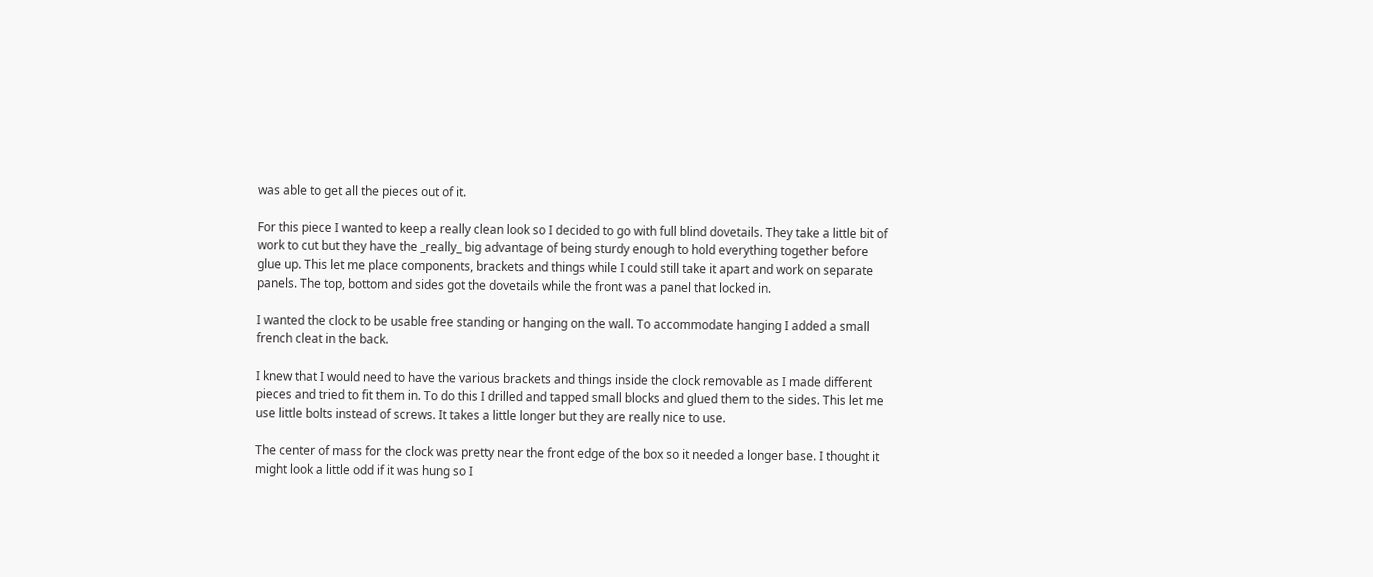was able to get all the pieces out of it.

For this piece I wanted to keep a really clean look so I decided to go with full blind dovetails. They take a little bit of work to cut but they have the _really_ big advantage of being sturdy enough to hold everything together before glue up. This let me place components, brackets and things while I could still take it apart and work on separate panels. The top, bottom and sides got the dovetails while the front was a panel that locked in.

I wanted the clock to be usable free standing or hanging on the wall. To accommodate hanging I added a small french cleat in the back.

I knew that I would need to have the various brackets and things inside the clock removable as I made different pieces and tried to fit them in. To do this I drilled and tapped small blocks and glued them to the sides. This let me use little bolts instead of screws. It takes a little longer but they are really nice to use.

The center of mass for the clock was pretty near the front edge of the box so it needed a longer base. I thought it might look a little odd if it was hung so I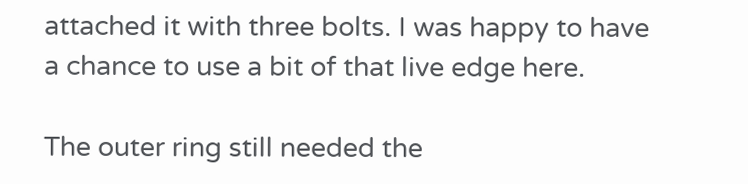attached it with three bolts. I was happy to have a chance to use a bit of that live edge here.

The outer ring still needed the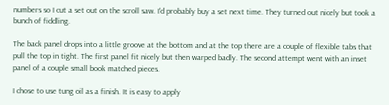numbers so I cut a set out on the scroll saw. I'd probably buy a set next time. They turned out nicely but took a bunch of fiddling.

The back panel drops into a little groove at the bottom and at the top there are a couple of flexible tabs that pull the top in tight. The first panel fit nicely but then warped badly. The second attempt went with an inset panel of a couple small book matched pieces.

I chose to use tung oil as a finish. It is easy to apply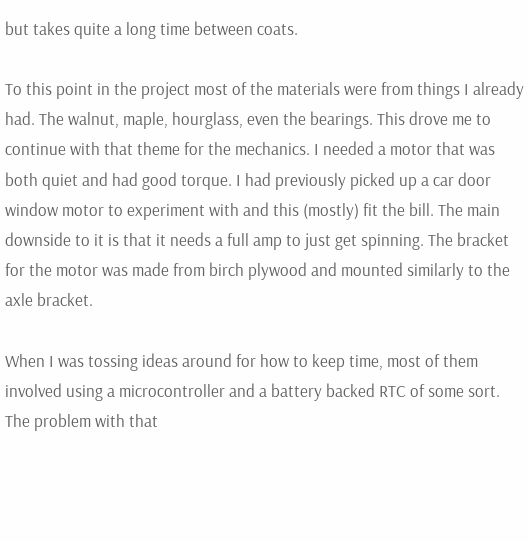but takes quite a long time between coats.

To this point in the project most of the materials were from things I already had. The walnut, maple, hourglass, even the bearings. This drove me to continue with that theme for the mechanics. I needed a motor that was both quiet and had good torque. I had previously picked up a car door window motor to experiment with and this (mostly) fit the bill. The main downside to it is that it needs a full amp to just get spinning. The bracket for the motor was made from birch plywood and mounted similarly to the axle bracket.

When I was tossing ideas around for how to keep time, most of them involved using a microcontroller and a battery backed RTC of some sort. The problem with that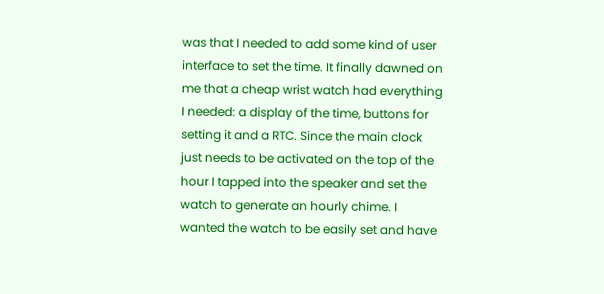was that I needed to add some kind of user interface to set the time. It finally dawned on me that a cheap wrist watch had everything I needed: a display of the time, buttons for setting it and a RTC. Since the main clock just needs to be activated on the top of the hour I tapped into the speaker and set the watch to generate an hourly chime. I wanted the watch to be easily set and have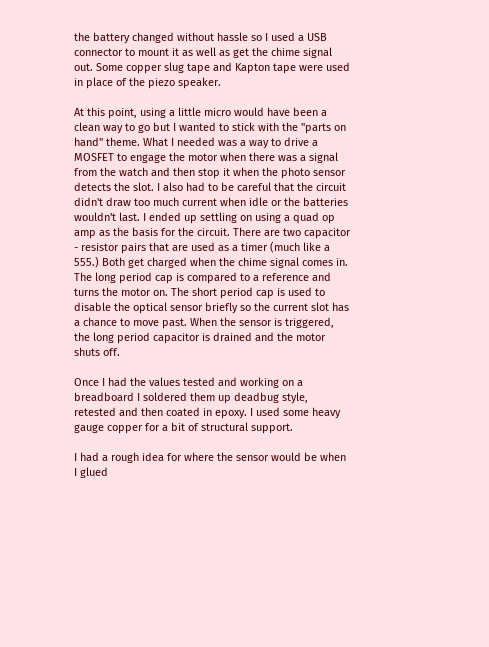the battery changed without hassle so I used a USB connector to mount it as well as get the chime signal out. Some copper slug tape and Kapton tape were used in place of the piezo speaker.

At this point, using a little micro would have been a clean way to go but I wanted to stick with the "parts on hand" theme. What I needed was a way to drive a MOSFET to engage the motor when there was a signal from the watch and then stop it when the photo sensor detects the slot. I also had to be careful that the circuit didn't draw too much current when idle or the batteries wouldn't last. I ended up settling on using a quad op amp as the basis for the circuit. There are two capacitor - resistor pairs that are used as a timer (much like a 555.) Both get charged when the chime signal comes in. The long period cap is compared to a reference and turns the motor on. The short period cap is used to disable the optical sensor briefly so the current slot has a chance to move past. When the sensor is triggered, the long period capacitor is drained and the motor shuts off.

Once I had the values tested and working on a breadboard I soldered them up deadbug style, retested and then coated in epoxy. I used some heavy gauge copper for a bit of structural support.

I had a rough idea for where the sensor would be when I glued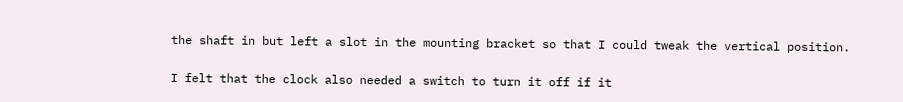the shaft in but left a slot in the mounting bracket so that I could tweak the vertical position.

I felt that the clock also needed a switch to turn it off if it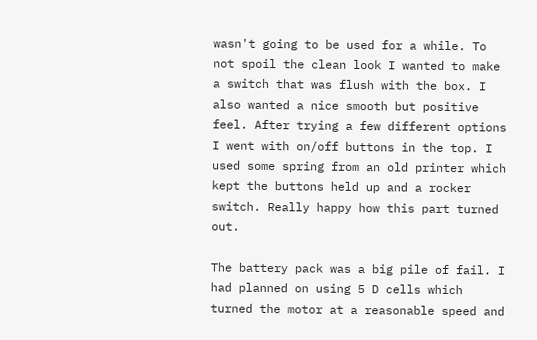wasn't going to be used for a while. To not spoil the clean look I wanted to make a switch that was flush with the box. I also wanted a nice smooth but positive feel. After trying a few different options I went with on/off buttons in the top. I used some spring from an old printer which kept the buttons held up and a rocker switch. Really happy how this part turned out.

The battery pack was a big pile of fail. I had planned on using 5 D cells which turned the motor at a reasonable speed and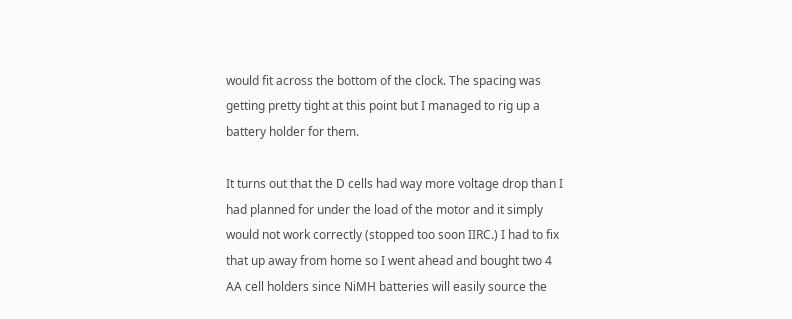would fit across the bottom of the clock. The spacing was getting pretty tight at this point but I managed to rig up a battery holder for them.

It turns out that the D cells had way more voltage drop than I had planned for under the load of the motor and it simply would not work correctly (stopped too soon IIRC.) I had to fix that up away from home so I went ahead and bought two 4 AA cell holders since NiMH batteries will easily source the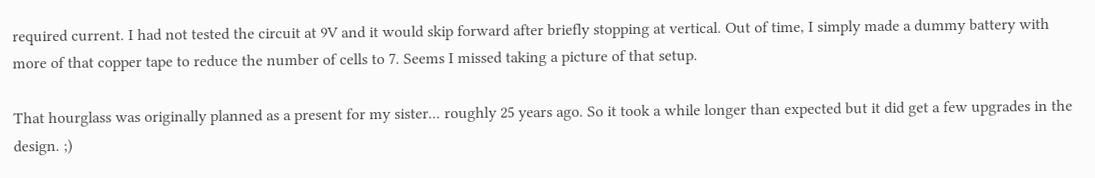required current. I had not tested the circuit at 9V and it would skip forward after briefly stopping at vertical. Out of time, I simply made a dummy battery with more of that copper tape to reduce the number of cells to 7. Seems I missed taking a picture of that setup.

That hourglass was originally planned as a present for my sister... roughly 25 years ago. So it took a while longer than expected but it did get a few upgrades in the design. ;)